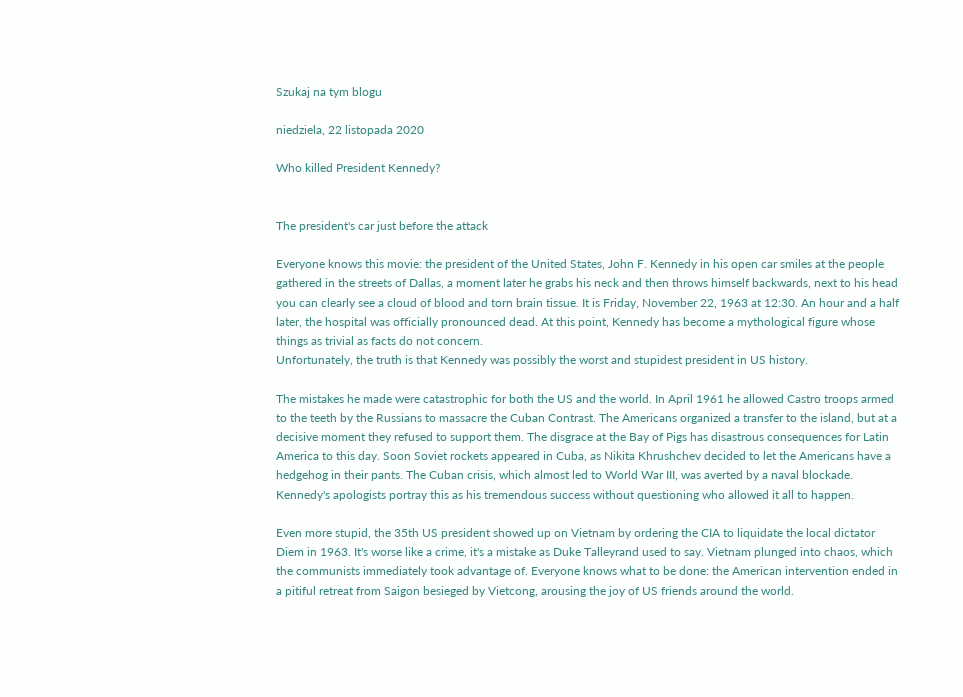Szukaj na tym blogu

niedziela, 22 listopada 2020

Who killed President Kennedy?


The president's car just before the attack

Everyone knows this movie: the president of the United States, John F. Kennedy in his open car smiles at the people gathered in the streets of Dallas, a moment later he grabs his neck and then throws himself backwards, next to his head you can clearly see a cloud of blood and torn brain tissue. It is Friday, November 22, 1963 at 12:30. An hour and a half later, the hospital was officially pronounced dead. At this point, Kennedy has become a mythological figure whose things as trivial as facts do not concern.
Unfortunately, the truth is that Kennedy was possibly the worst and stupidest president in US history.

The mistakes he made were catastrophic for both the US and the world. In April 1961 he allowed Castro troops armed to the teeth by the Russians to massacre the Cuban Contrast. The Americans organized a transfer to the island, but at a decisive moment they refused to support them. The disgrace at the Bay of Pigs has disastrous consequences for Latin America to this day. Soon Soviet rockets appeared in Cuba, as Nikita Khrushchev decided to let the Americans have a hedgehog in their pants. The Cuban crisis, which almost led to World War III, was averted by a naval blockade. Kennedy's apologists portray this as his tremendous success without questioning who allowed it all to happen.

Even more stupid, the 35th US president showed up on Vietnam by ordering the CIA to liquidate the local dictator Diem in 1963. It's worse like a crime, it's a mistake as Duke Talleyrand used to say. Vietnam plunged into chaos, which the communists immediately took advantage of. Everyone knows what to be done: the American intervention ended in a pitiful retreat from Saigon besieged by Vietcong, arousing the joy of US friends around the world.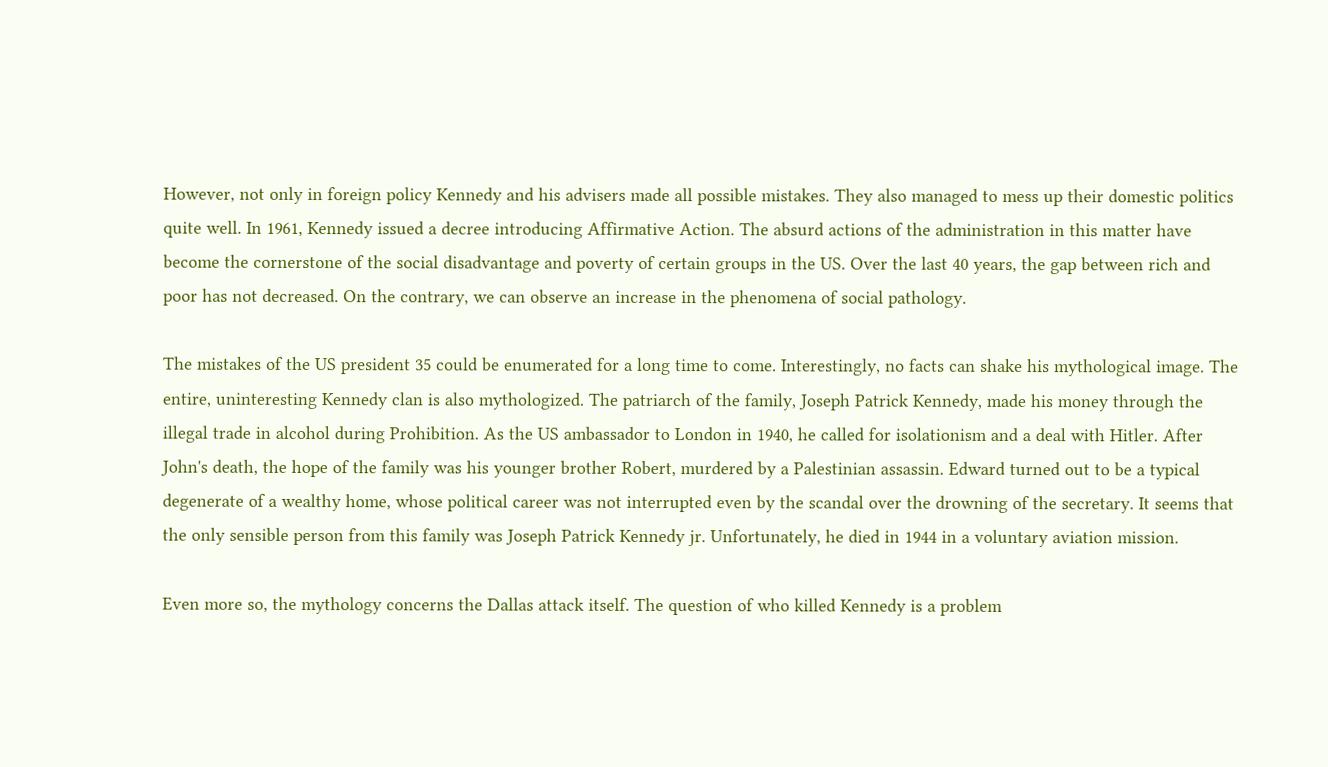However, not only in foreign policy Kennedy and his advisers made all possible mistakes. They also managed to mess up their domestic politics quite well. In 1961, Kennedy issued a decree introducing Affirmative Action. The absurd actions of the administration in this matter have become the cornerstone of the social disadvantage and poverty of certain groups in the US. Over the last 40 years, the gap between rich and poor has not decreased. On the contrary, we can observe an increase in the phenomena of social pathology.

The mistakes of the US president 35 could be enumerated for a long time to come. Interestingly, no facts can shake his mythological image. The entire, uninteresting Kennedy clan is also mythologized. The patriarch of the family, Joseph Patrick Kennedy, made his money through the illegal trade in alcohol during Prohibition. As the US ambassador to London in 1940, he called for isolationism and a deal with Hitler. After John's death, the hope of the family was his younger brother Robert, murdered by a Palestinian assassin. Edward turned out to be a typical degenerate of a wealthy home, whose political career was not interrupted even by the scandal over the drowning of the secretary. It seems that the only sensible person from this family was Joseph Patrick Kennedy jr. Unfortunately, he died in 1944 in a voluntary aviation mission.

Even more so, the mythology concerns the Dallas attack itself. The question of who killed Kennedy is a problem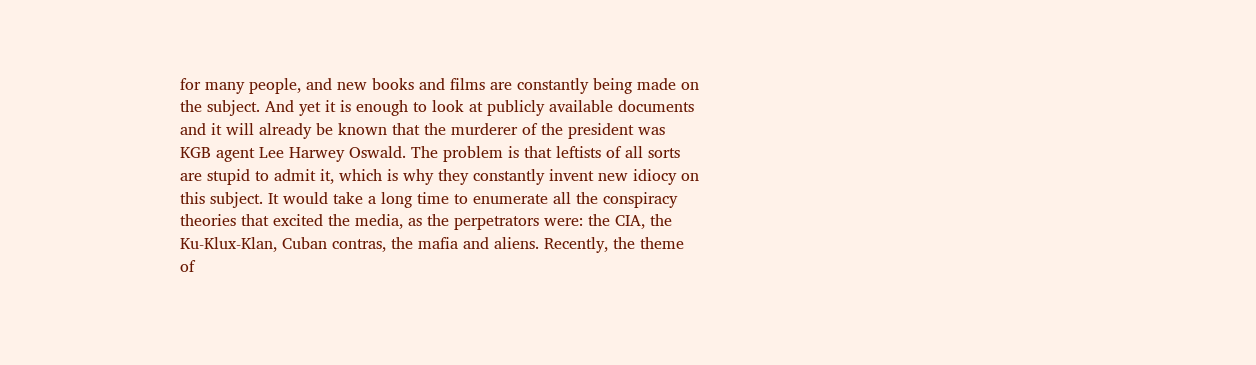for many people, and new books and films are constantly being made on the subject. And yet it is enough to look at publicly available documents and it will already be known that the murderer of the president was KGB agent Lee Harwey Oswald. The problem is that leftists of all sorts are stupid to admit it, which is why they constantly invent new idiocy on this subject. It would take a long time to enumerate all the conspiracy theories that excited the media, as the perpetrators were: the CIA, the Ku-Klux-Klan, Cuban contras, the mafia and aliens. Recently, the theme of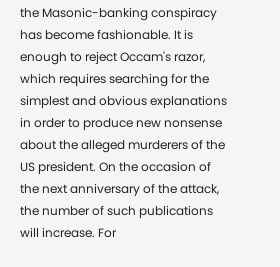the Masonic-banking conspiracy has become fashionable. It is enough to reject Occam's razor, which requires searching for the simplest and obvious explanations in order to produce new nonsense about the alleged murderers of the US president. On the occasion of the next anniversary of the attack, the number of such publications will increase. For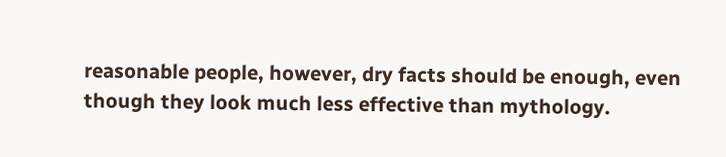reasonable people, however, dry facts should be enough, even though they look much less effective than mythology.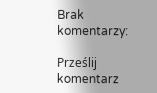Brak komentarzy:

Prześlij komentarz